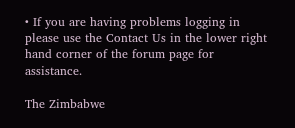• If you are having problems logging in please use the Contact Us in the lower right hand corner of the forum page for assistance.

The Zimbabwe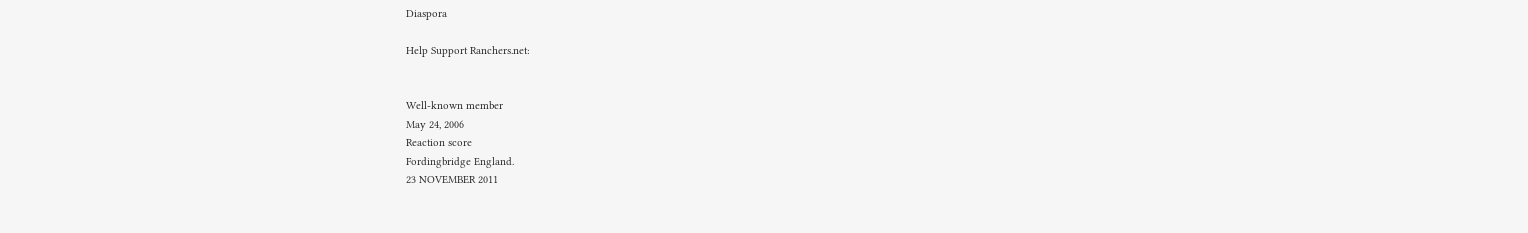Diaspora

Help Support Ranchers.net:


Well-known member
May 24, 2006
Reaction score
Fordingbridge England.
23 NOVEMBER 2011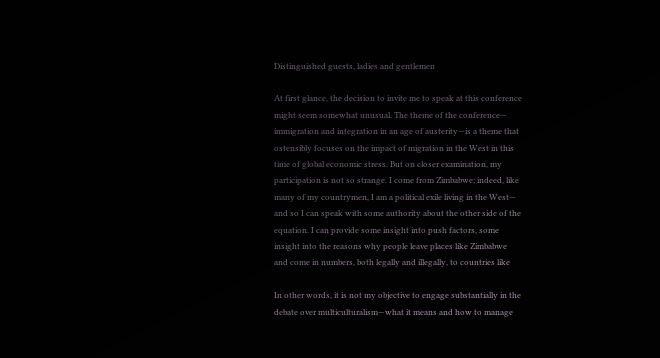Distinguished guests, ladies and gentlemen

At first glance, the decision to invite me to speak at this conference
might seem somewhat unusual. The theme of the conference—
immigration and integration in an age of austerity—is a theme that
ostensibly focuses on the impact of migration in the West in this
time of global economic stress. But on closer examination, my
participation is not so strange. I come from Zimbabwe; indeed, like
many of my countrymen, I am a political exile living in the West—
and so I can speak with some authority about the other side of the
equation. I can provide some insight into push factors, some
insight into the reasons why people leave places like Zimbabwe
and come in numbers, both legally and illegally, to countries like

In other words, it is not my objective to engage substantially in the
debate over multiculturalism—what it means and how to manage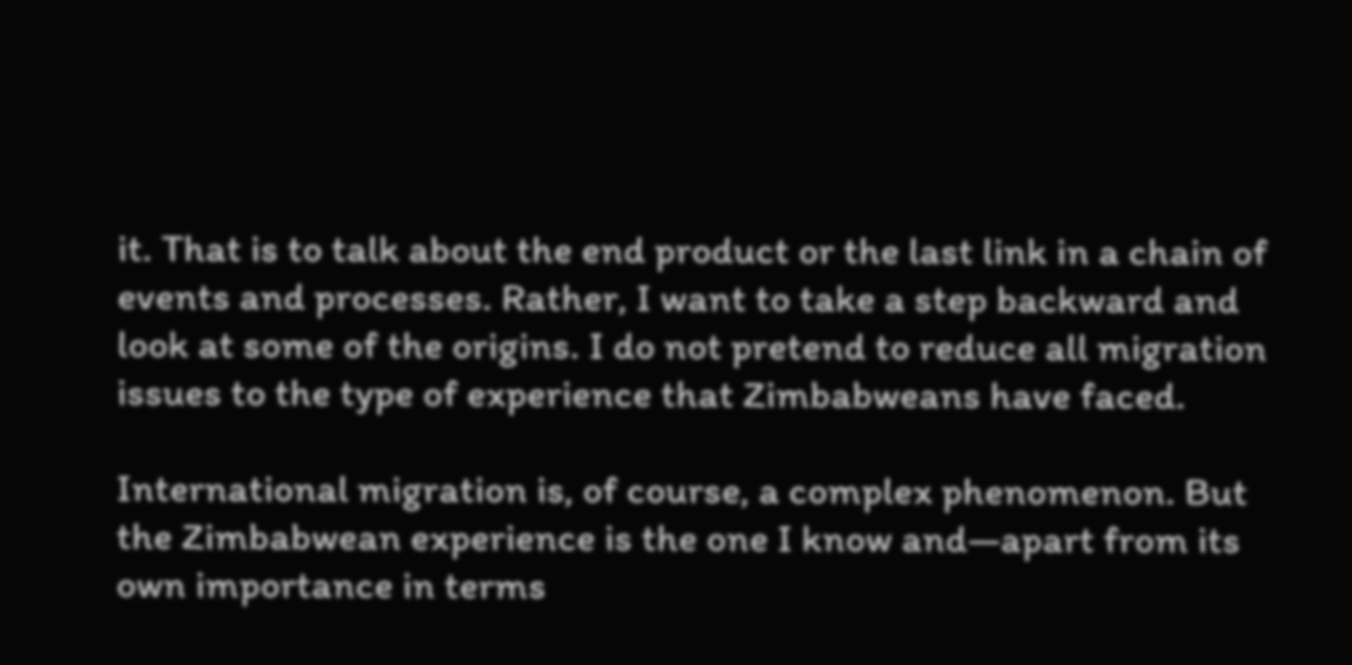it. That is to talk about the end product or the last link in a chain of
events and processes. Rather, I want to take a step backward and
look at some of the origins. I do not pretend to reduce all migration
issues to the type of experience that Zimbabweans have faced.

International migration is, of course, a complex phenomenon. But
the Zimbabwean experience is the one I know and—apart from its
own importance in terms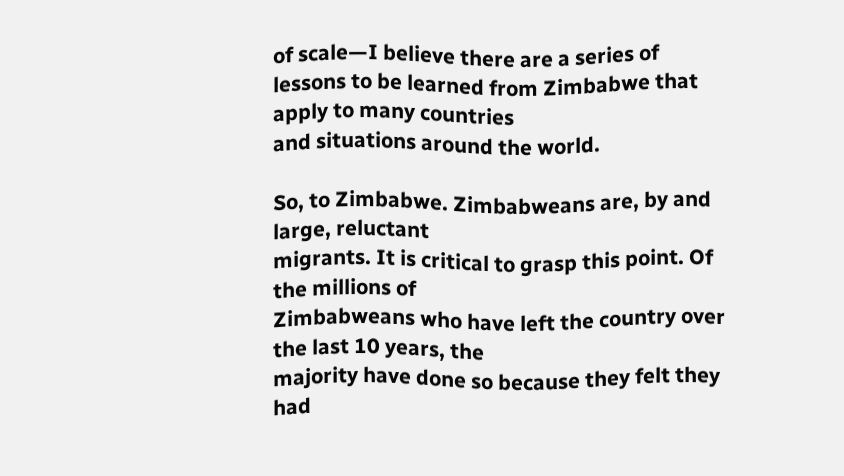of scale—I believe there are a series of
lessons to be learned from Zimbabwe that apply to many countries
and situations around the world.

So, to Zimbabwe. Zimbabweans are, by and large, reluctant
migrants. It is critical to grasp this point. Of the millions of
Zimbabweans who have left the country over the last 10 years, the
majority have done so because they felt they had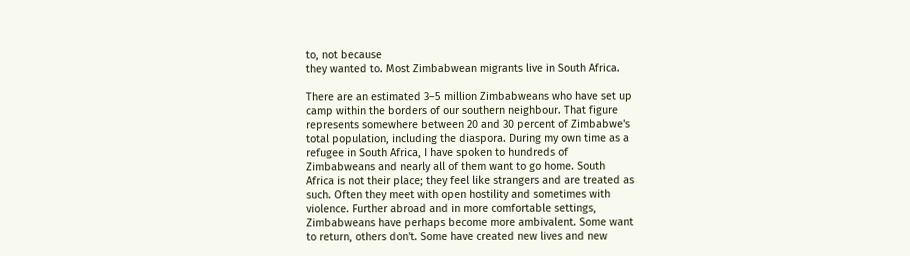to, not because
they wanted to. Most Zimbabwean migrants live in South Africa.

There are an estimated 3–5 million Zimbabweans who have set up
camp within the borders of our southern neighbour. That figure
represents somewhere between 20 and 30 percent of Zimbabwe's
total population, including the diaspora. During my own time as a
refugee in South Africa, I have spoken to hundreds of
Zimbabweans and nearly all of them want to go home. South
Africa is not their place; they feel like strangers and are treated as
such. Often they meet with open hostility and sometimes with
violence. Further abroad and in more comfortable settings,
Zimbabweans have perhaps become more ambivalent. Some want
to return, others don't. Some have created new lives and new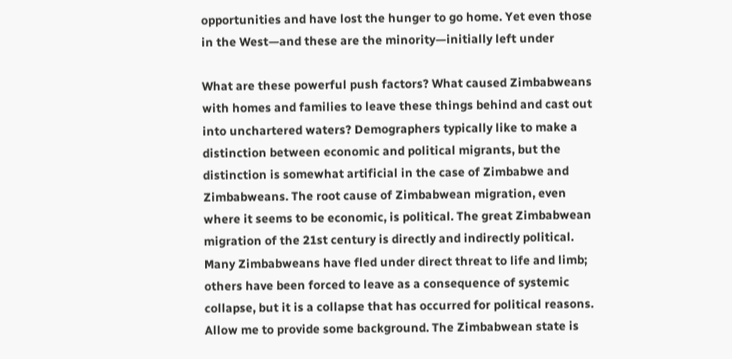opportunities and have lost the hunger to go home. Yet even those
in the West—and these are the minority—initially left under

What are these powerful push factors? What caused Zimbabweans
with homes and families to leave these things behind and cast out
into unchartered waters? Demographers typically like to make a
distinction between economic and political migrants, but the
distinction is somewhat artificial in the case of Zimbabwe and
Zimbabweans. The root cause of Zimbabwean migration, even
where it seems to be economic, is political. The great Zimbabwean
migration of the 21st century is directly and indirectly political.
Many Zimbabweans have fled under direct threat to life and limb;
others have been forced to leave as a consequence of systemic
collapse, but it is a collapse that has occurred for political reasons.
Allow me to provide some background. The Zimbabwean state is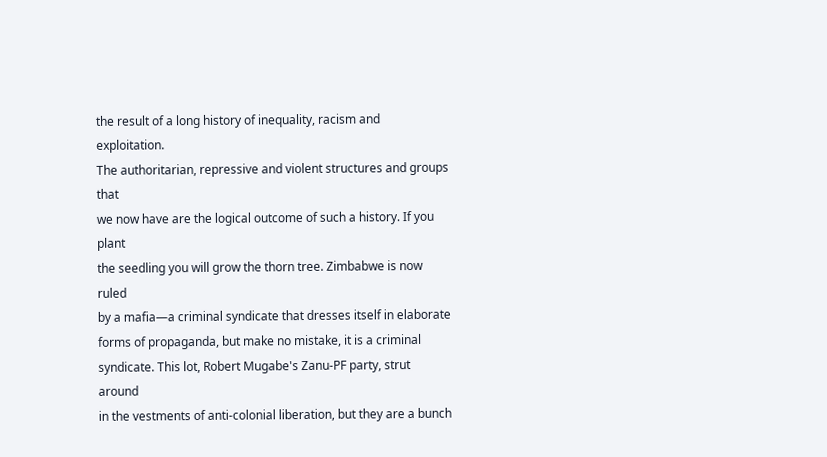the result of a long history of inequality, racism and exploitation.
The authoritarian, repressive and violent structures and groups that
we now have are the logical outcome of such a history. If you plant
the seedling you will grow the thorn tree. Zimbabwe is now ruled
by a mafia—a criminal syndicate that dresses itself in elaborate
forms of propaganda, but make no mistake, it is a criminal
syndicate. This lot, Robert Mugabe's Zanu-PF party, strut around
in the vestments of anti-colonial liberation, but they are a bunch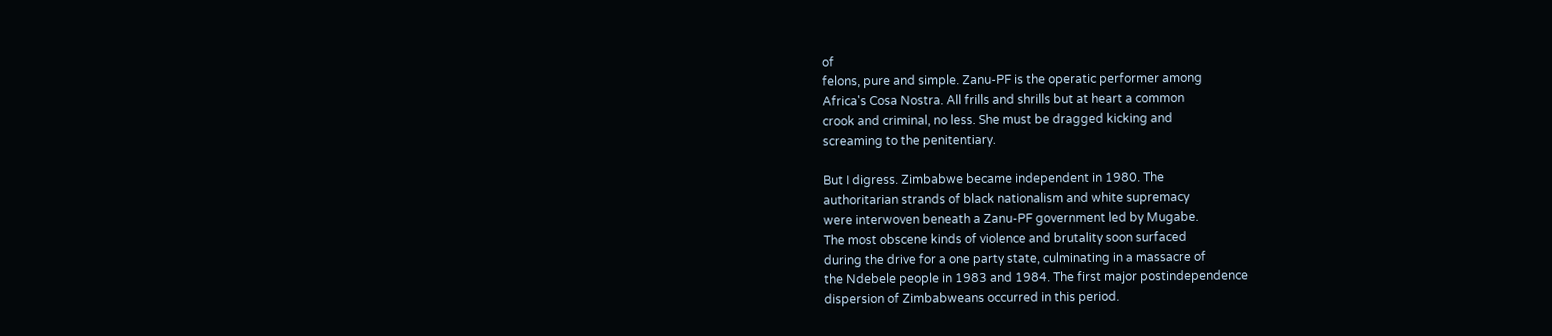of
felons, pure and simple. Zanu-PF is the operatic performer among
Africa's Cosa Nostra. All frills and shrills but at heart a common
crook and criminal, no less. She must be dragged kicking and
screaming to the penitentiary.

But I digress. Zimbabwe became independent in 1980. The
authoritarian strands of black nationalism and white supremacy
were interwoven beneath a Zanu-PF government led by Mugabe.
The most obscene kinds of violence and brutality soon surfaced
during the drive for a one party state, culminating in a massacre of
the Ndebele people in 1983 and 1984. The first major postindependence
dispersion of Zimbabweans occurred in this period.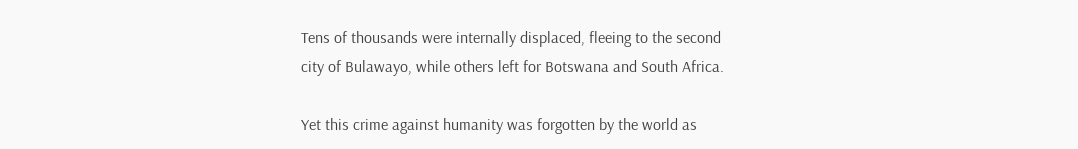Tens of thousands were internally displaced, fleeing to the second
city of Bulawayo, while others left for Botswana and South Africa.

Yet this crime against humanity was forgotten by the world as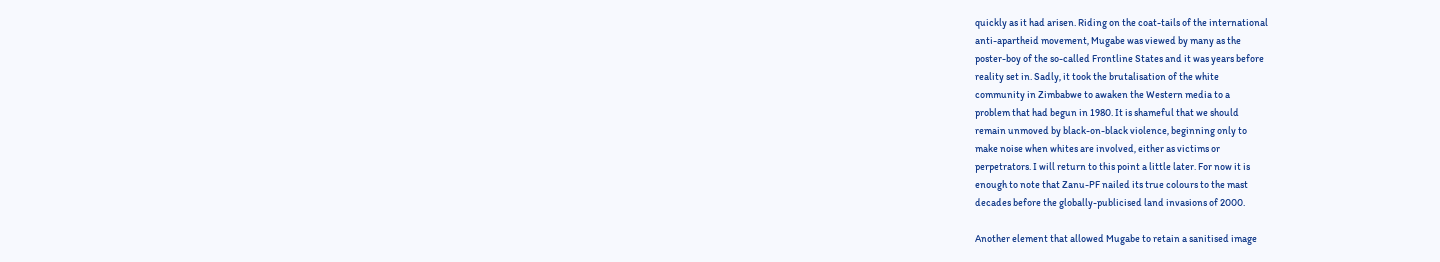quickly as it had arisen. Riding on the coat-tails of the international
anti-apartheid movement, Mugabe was viewed by many as the
poster-boy of the so-called Frontline States and it was years before
reality set in. Sadly, it took the brutalisation of the white
community in Zimbabwe to awaken the Western media to a
problem that had begun in 1980. It is shameful that we should
remain unmoved by black-on-black violence, beginning only to
make noise when whites are involved, either as victims or
perpetrators. I will return to this point a little later. For now it is
enough to note that Zanu-PF nailed its true colours to the mast
decades before the globally-publicised land invasions of 2000.

Another element that allowed Mugabe to retain a sanitised image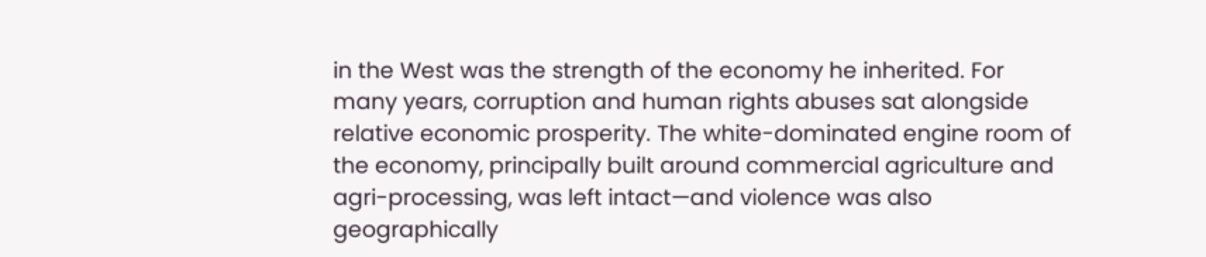in the West was the strength of the economy he inherited. For
many years, corruption and human rights abuses sat alongside
relative economic prosperity. The white-dominated engine room of
the economy, principally built around commercial agriculture and
agri-processing, was left intact—and violence was also
geographically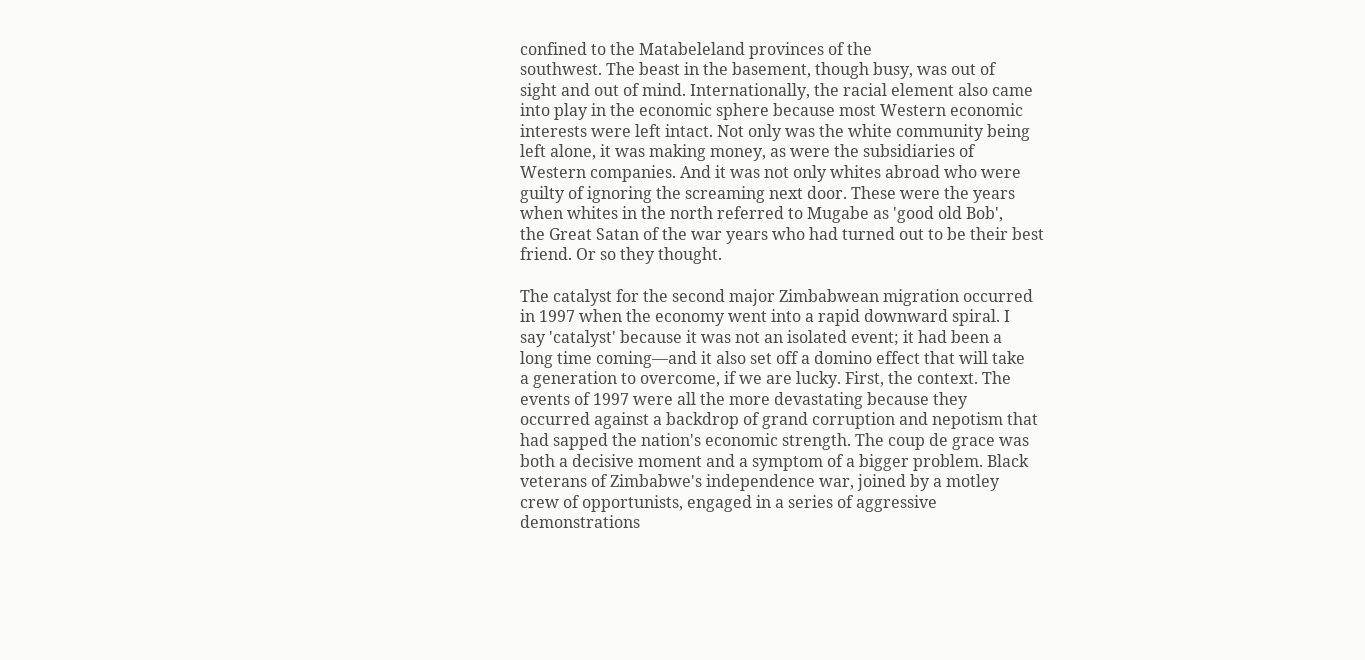confined to the Matabeleland provinces of the
southwest. The beast in the basement, though busy, was out of
sight and out of mind. Internationally, the racial element also came
into play in the economic sphere because most Western economic
interests were left intact. Not only was the white community being
left alone, it was making money, as were the subsidiaries of
Western companies. And it was not only whites abroad who were
guilty of ignoring the screaming next door. These were the years
when whites in the north referred to Mugabe as 'good old Bob',
the Great Satan of the war years who had turned out to be their best
friend. Or so they thought.

The catalyst for the second major Zimbabwean migration occurred
in 1997 when the economy went into a rapid downward spiral. I
say 'catalyst' because it was not an isolated event; it had been a
long time coming—and it also set off a domino effect that will take
a generation to overcome, if we are lucky. First, the context. The
events of 1997 were all the more devastating because they
occurred against a backdrop of grand corruption and nepotism that
had sapped the nation's economic strength. The coup de grace was
both a decisive moment and a symptom of a bigger problem. Black
veterans of Zimbabwe's independence war, joined by a motley
crew of opportunists, engaged in a series of aggressive
demonstrations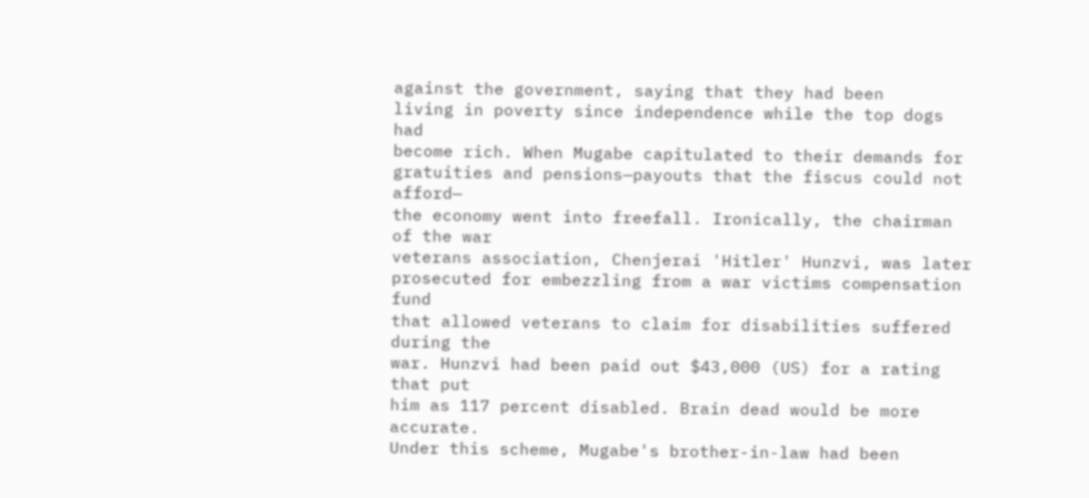against the government, saying that they had been
living in poverty since independence while the top dogs had
become rich. When Mugabe capitulated to their demands for
gratuities and pensions—payouts that the fiscus could not afford—
the economy went into freefall. Ironically, the chairman of the war
veterans association, Chenjerai 'Hitler' Hunzvi, was later
prosecuted for embezzling from a war victims compensation fund
that allowed veterans to claim for disabilities suffered during the
war. Hunzvi had been paid out $43,000 (US) for a rating that put
him as 117 percent disabled. Brain dead would be more accurate.
Under this scheme, Mugabe's brother-in-law had been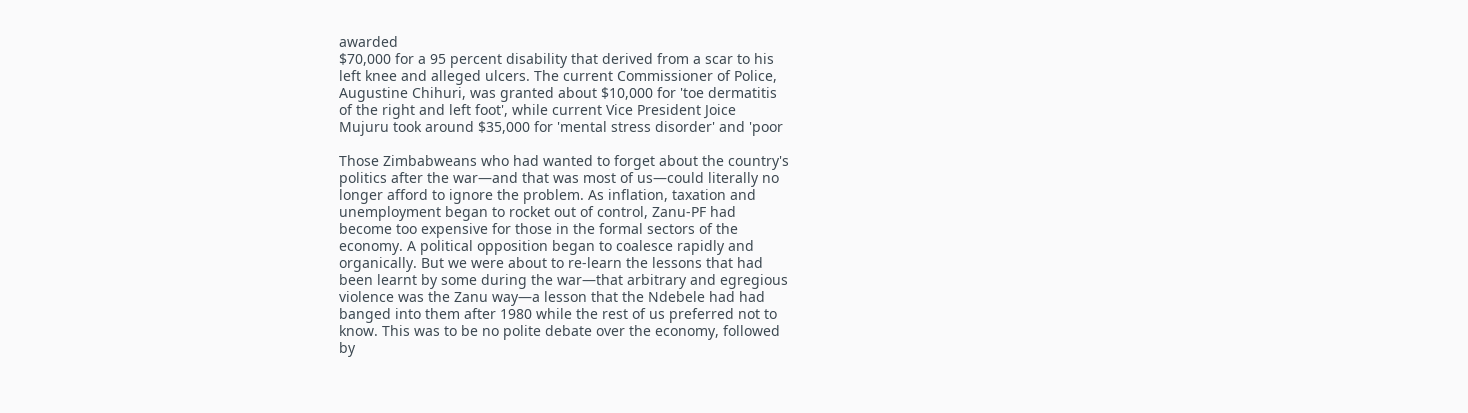awarded
$70,000 for a 95 percent disability that derived from a scar to his
left knee and alleged ulcers. The current Commissioner of Police,
Augustine Chihuri, was granted about $10,000 for 'toe dermatitis
of the right and left foot', while current Vice President Joice
Mujuru took around $35,000 for 'mental stress disorder' and 'poor

Those Zimbabweans who had wanted to forget about the country's
politics after the war—and that was most of us—could literally no
longer afford to ignore the problem. As inflation, taxation and
unemployment began to rocket out of control, Zanu-PF had
become too expensive for those in the formal sectors of the
economy. A political opposition began to coalesce rapidly and
organically. But we were about to re-learn the lessons that had
been learnt by some during the war—that arbitrary and egregious
violence was the Zanu way—a lesson that the Ndebele had had
banged into them after 1980 while the rest of us preferred not to
know. This was to be no polite debate over the economy, followed
by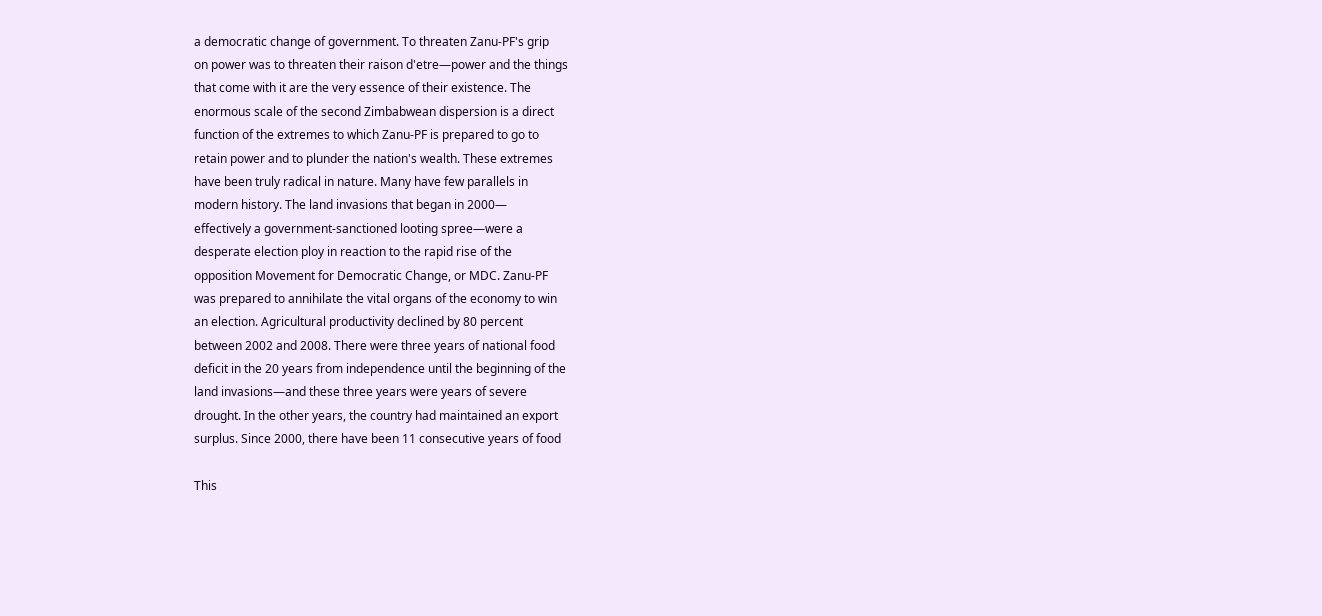a democratic change of government. To threaten Zanu-PF's grip
on power was to threaten their raison d'etre—power and the things
that come with it are the very essence of their existence. The
enormous scale of the second Zimbabwean dispersion is a direct
function of the extremes to which Zanu-PF is prepared to go to
retain power and to plunder the nation's wealth. These extremes
have been truly radical in nature. Many have few parallels in
modern history. The land invasions that began in 2000—
effectively a government-sanctioned looting spree—were a
desperate election ploy in reaction to the rapid rise of the
opposition Movement for Democratic Change, or MDC. Zanu-PF
was prepared to annihilate the vital organs of the economy to win
an election. Agricultural productivity declined by 80 percent
between 2002 and 2008. There were three years of national food
deficit in the 20 years from independence until the beginning of the
land invasions—and these three years were years of severe
drought. In the other years, the country had maintained an export
surplus. Since 2000, there have been 11 consecutive years of food

This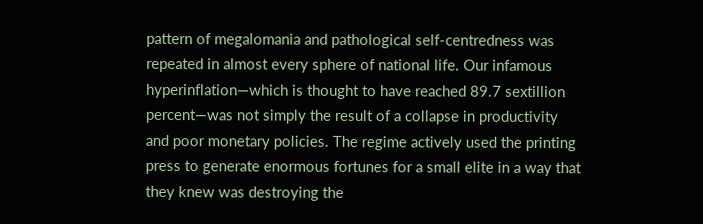pattern of megalomania and pathological self-centredness was
repeated in almost every sphere of national life. Our infamous
hyperinflation—which is thought to have reached 89.7 sextillion
percent—was not simply the result of a collapse in productivity
and poor monetary policies. The regime actively used the printing
press to generate enormous fortunes for a small elite in a way that
they knew was destroying the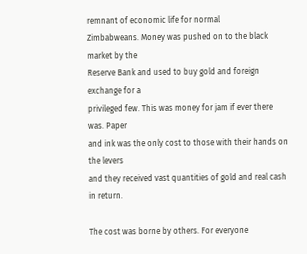remnant of economic life for normal
Zimbabweans. Money was pushed on to the black market by the
Reserve Bank and used to buy gold and foreign exchange for a
privileged few. This was money for jam if ever there was. Paper
and ink was the only cost to those with their hands on the levers
and they received vast quantities of gold and real cash in return.

The cost was borne by others. For everyone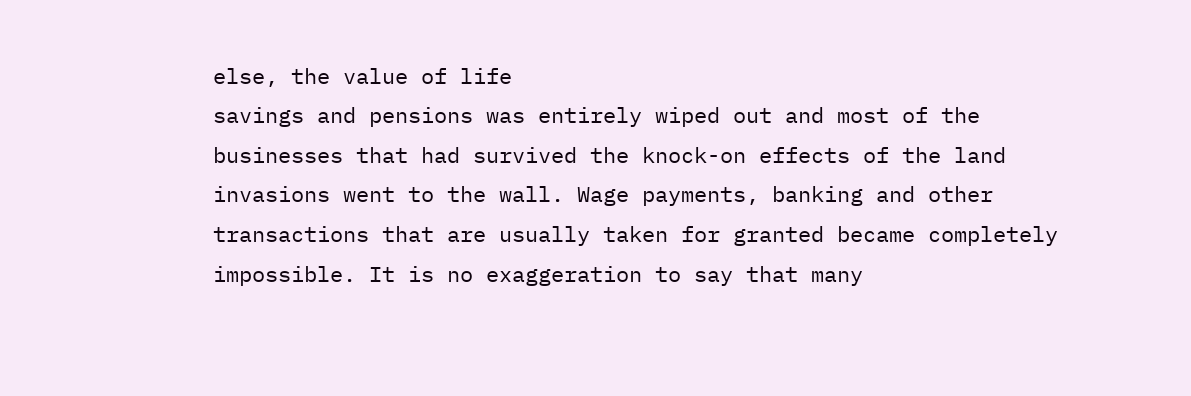else, the value of life
savings and pensions was entirely wiped out and most of the
businesses that had survived the knock-on effects of the land
invasions went to the wall. Wage payments, banking and other
transactions that are usually taken for granted became completely
impossible. It is no exaggeration to say that many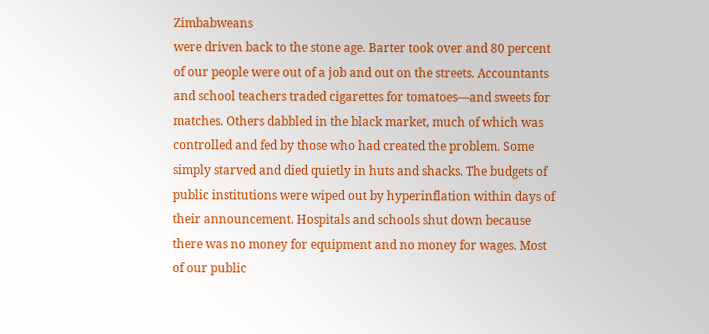Zimbabweans
were driven back to the stone age. Barter took over and 80 percent
of our people were out of a job and out on the streets. Accountants
and school teachers traded cigarettes for tomatoes—and sweets for
matches. Others dabbled in the black market, much of which was
controlled and fed by those who had created the problem. Some
simply starved and died quietly in huts and shacks. The budgets of
public institutions were wiped out by hyperinflation within days of
their announcement. Hospitals and schools shut down because
there was no money for equipment and no money for wages. Most
of our public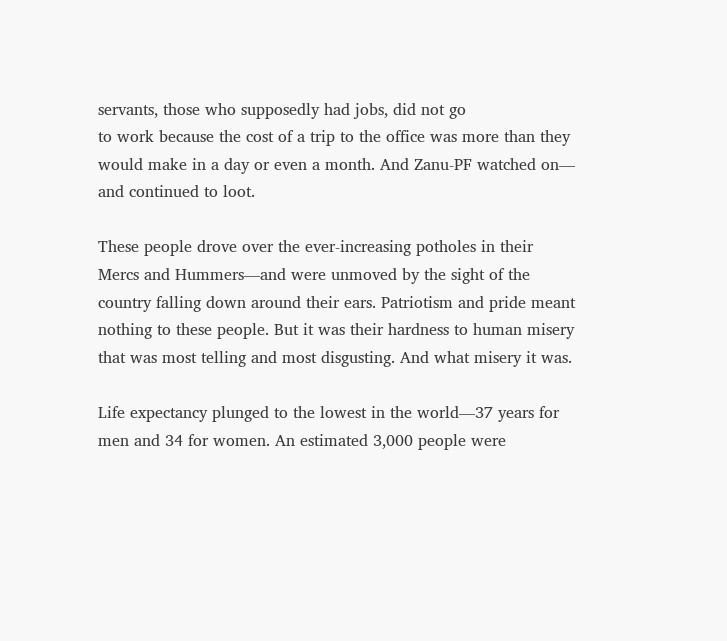servants, those who supposedly had jobs, did not go
to work because the cost of a trip to the office was more than they
would make in a day or even a month. And Zanu-PF watched on—
and continued to loot.

These people drove over the ever-increasing potholes in their
Mercs and Hummers—and were unmoved by the sight of the
country falling down around their ears. Patriotism and pride meant
nothing to these people. But it was their hardness to human misery
that was most telling and most disgusting. And what misery it was.

Life expectancy plunged to the lowest in the world—37 years for
men and 34 for women. An estimated 3,000 people were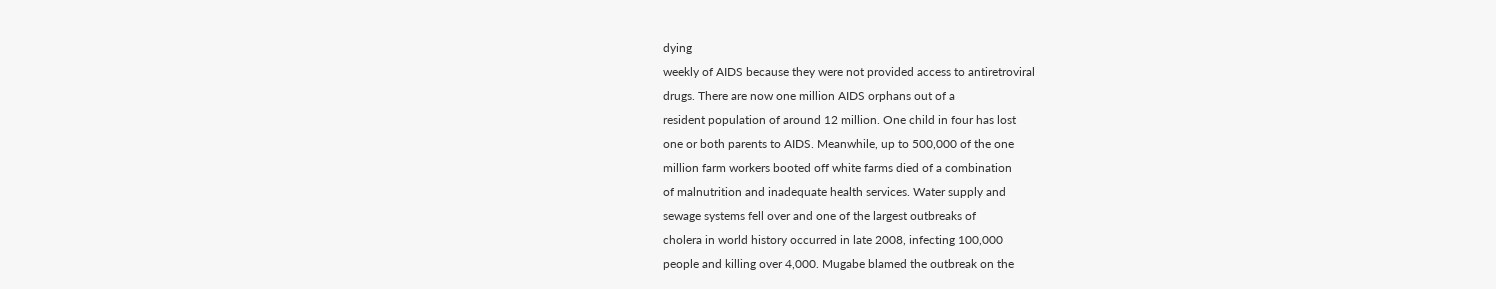dying
weekly of AIDS because they were not provided access to antiretroviral
drugs. There are now one million AIDS orphans out of a
resident population of around 12 million. One child in four has lost
one or both parents to AIDS. Meanwhile, up to 500,000 of the one
million farm workers booted off white farms died of a combination
of malnutrition and inadequate health services. Water supply and
sewage systems fell over and one of the largest outbreaks of
cholera in world history occurred in late 2008, infecting 100,000
people and killing over 4,000. Mugabe blamed the outbreak on the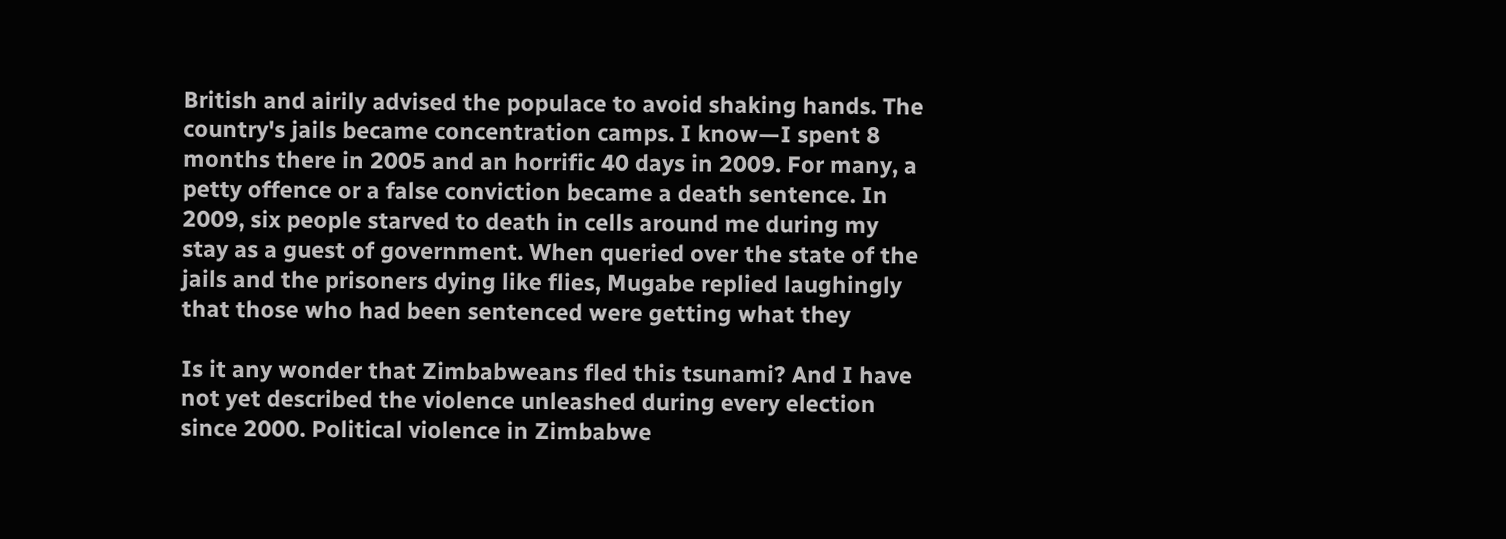British and airily advised the populace to avoid shaking hands. The
country's jails became concentration camps. I know—I spent 8
months there in 2005 and an horrific 40 days in 2009. For many, a
petty offence or a false conviction became a death sentence. In
2009, six people starved to death in cells around me during my
stay as a guest of government. When queried over the state of the
jails and the prisoners dying like flies, Mugabe replied laughingly
that those who had been sentenced were getting what they

Is it any wonder that Zimbabweans fled this tsunami? And I have
not yet described the violence unleashed during every election
since 2000. Political violence in Zimbabwe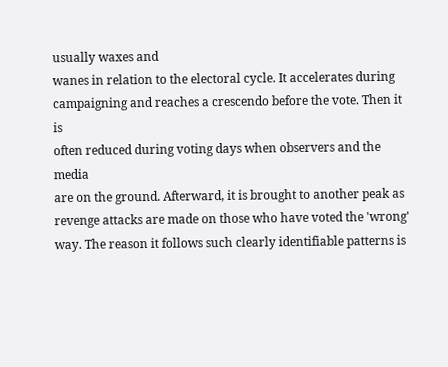usually waxes and
wanes in relation to the electoral cycle. It accelerates during
campaigning and reaches a crescendo before the vote. Then it is
often reduced during voting days when observers and the media
are on the ground. Afterward, it is brought to another peak as
revenge attacks are made on those who have voted the 'wrong'
way. The reason it follows such clearly identifiable patterns is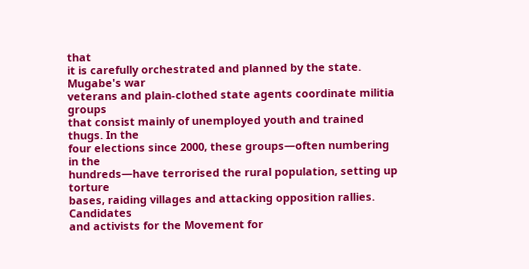that
it is carefully orchestrated and planned by the state. Mugabe's war
veterans and plain-clothed state agents coordinate militia groups
that consist mainly of unemployed youth and trained thugs. In the
four elections since 2000, these groups—often numbering in the
hundreds—have terrorised the rural population, setting up torture
bases, raiding villages and attacking opposition rallies. Candidates
and activists for the Movement for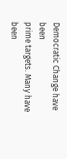Democratic Change have been
prime targets. Many have been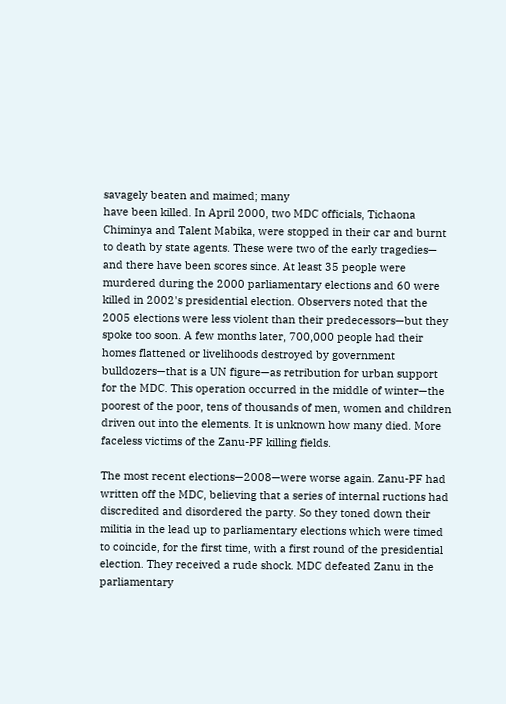savagely beaten and maimed; many
have been killed. In April 2000, two MDC officials, Tichaona
Chiminya and Talent Mabika, were stopped in their car and burnt
to death by state agents. These were two of the early tragedies—
and there have been scores since. At least 35 people were
murdered during the 2000 parliamentary elections and 60 were
killed in 2002's presidential election. Observers noted that the
2005 elections were less violent than their predecessors—but they
spoke too soon. A few months later, 700,000 people had their
homes flattened or livelihoods destroyed by government
bulldozers—that is a UN figure—as retribution for urban support
for the MDC. This operation occurred in the middle of winter—the
poorest of the poor, tens of thousands of men, women and children
driven out into the elements. It is unknown how many died. More
faceless victims of the Zanu-PF killing fields.

The most recent elections—2008—were worse again. Zanu-PF had
written off the MDC, believing that a series of internal ructions had
discredited and disordered the party. So they toned down their
militia in the lead up to parliamentary elections which were timed
to coincide, for the first time, with a first round of the presidential
election. They received a rude shock. MDC defeated Zanu in the
parliamentary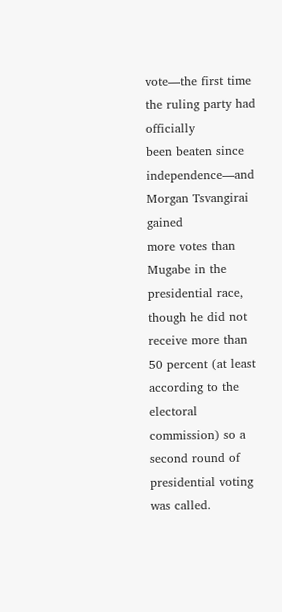vote—the first time the ruling party had officially
been beaten since independence—and Morgan Tsvangirai gained
more votes than Mugabe in the presidential race, though he did not
receive more than 50 percent (at least according to the electoral
commission) so a second round of presidential voting was called.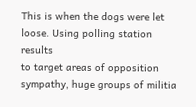This is when the dogs were let loose. Using polling station results
to target areas of opposition sympathy, huge groups of militia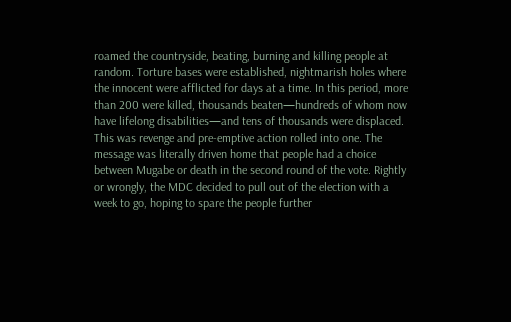roamed the countryside, beating, burning and killing people at
random. Torture bases were established, nightmarish holes where
the innocent were afflicted for days at a time. In this period, more
than 200 were killed, thousands beaten—hundreds of whom now
have lifelong disabilities—and tens of thousands were displaced.
This was revenge and pre-emptive action rolled into one. The
message was literally driven home that people had a choice
between Mugabe or death in the second round of the vote. Rightly
or wrongly, the MDC decided to pull out of the election with a
week to go, hoping to spare the people further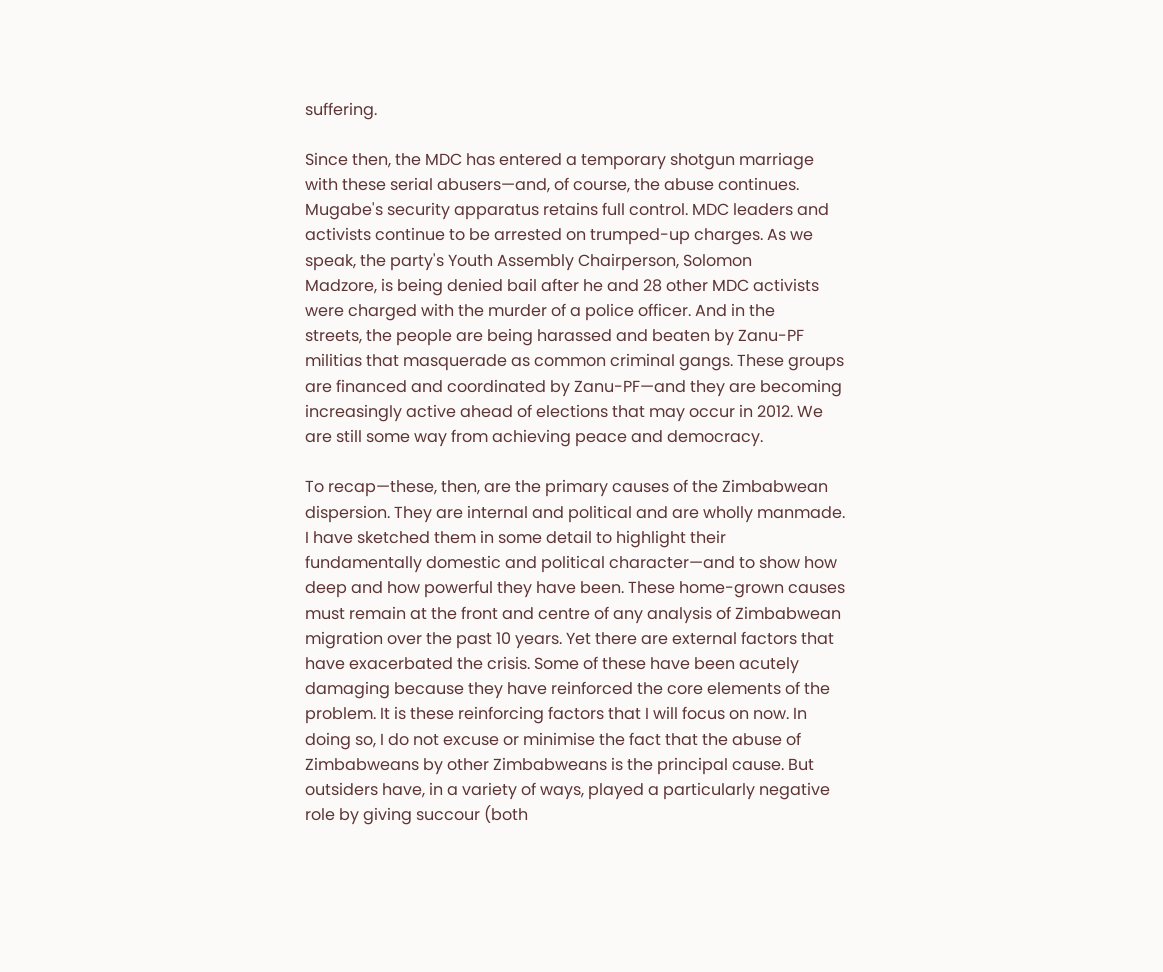suffering.

Since then, the MDC has entered a temporary shotgun marriage
with these serial abusers—and, of course, the abuse continues.
Mugabe's security apparatus retains full control. MDC leaders and
activists continue to be arrested on trumped-up charges. As we
speak, the party's Youth Assembly Chairperson, Solomon
Madzore, is being denied bail after he and 28 other MDC activists
were charged with the murder of a police officer. And in the
streets, the people are being harassed and beaten by Zanu-PF
militias that masquerade as common criminal gangs. These groups
are financed and coordinated by Zanu-PF—and they are becoming
increasingly active ahead of elections that may occur in 2012. We
are still some way from achieving peace and democracy.

To recap—these, then, are the primary causes of the Zimbabwean
dispersion. They are internal and political and are wholly manmade.
I have sketched them in some detail to highlight their
fundamentally domestic and political character—and to show how
deep and how powerful they have been. These home-grown causes
must remain at the front and centre of any analysis of Zimbabwean
migration over the past 10 years. Yet there are external factors that
have exacerbated the crisis. Some of these have been acutely
damaging because they have reinforced the core elements of the
problem. It is these reinforcing factors that I will focus on now. In
doing so, I do not excuse or minimise the fact that the abuse of
Zimbabweans by other Zimbabweans is the principal cause. But
outsiders have, in a variety of ways, played a particularly negative
role by giving succour (both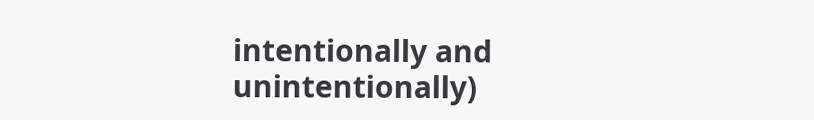intentionally and unintentionally)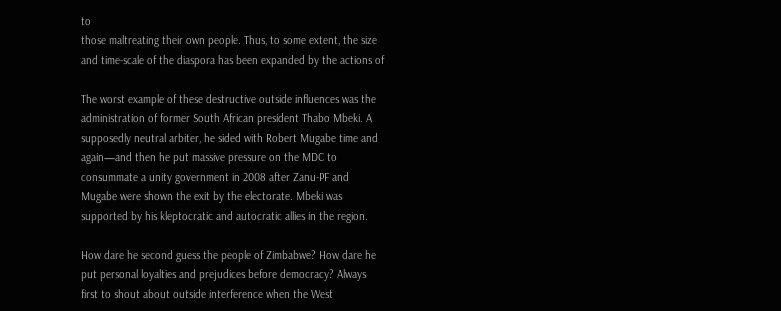to
those maltreating their own people. Thus, to some extent, the size
and time-scale of the diaspora has been expanded by the actions of

The worst example of these destructive outside influences was the
administration of former South African president Thabo Mbeki. A
supposedly neutral arbiter, he sided with Robert Mugabe time and
again—and then he put massive pressure on the MDC to
consummate a unity government in 2008 after Zanu-PF and
Mugabe were shown the exit by the electorate. Mbeki was
supported by his kleptocratic and autocratic allies in the region.

How dare he second guess the people of Zimbabwe? How dare he
put personal loyalties and prejudices before democracy? Always
first to shout about outside interference when the West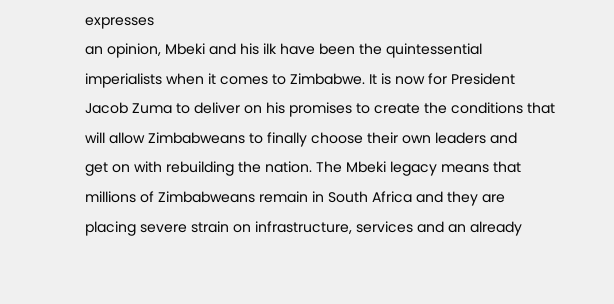expresses
an opinion, Mbeki and his ilk have been the quintessential
imperialists when it comes to Zimbabwe. It is now for President
Jacob Zuma to deliver on his promises to create the conditions that
will allow Zimbabweans to finally choose their own leaders and
get on with rebuilding the nation. The Mbeki legacy means that
millions of Zimbabweans remain in South Africa and they are
placing severe strain on infrastructure, services and an already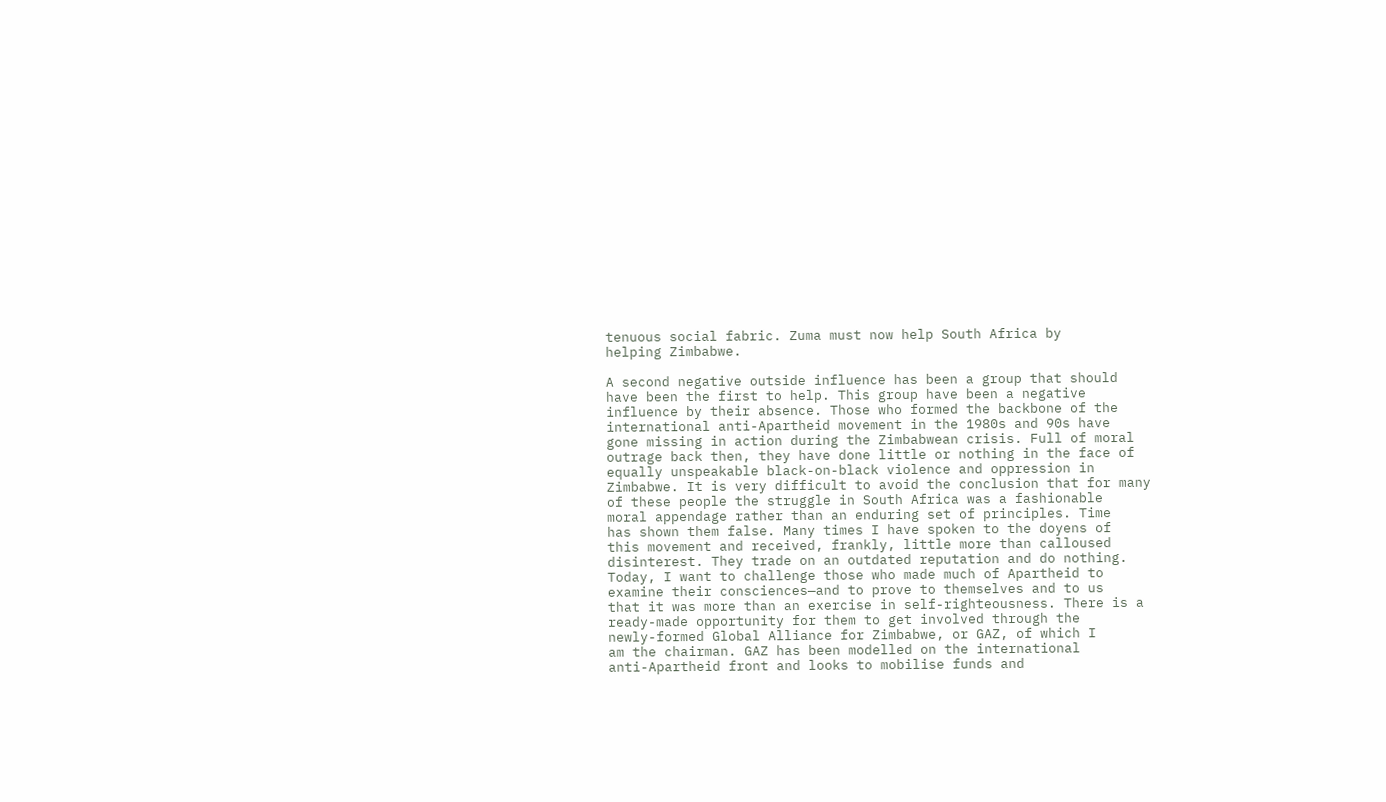tenuous social fabric. Zuma must now help South Africa by
helping Zimbabwe.

A second negative outside influence has been a group that should
have been the first to help. This group have been a negative
influence by their absence. Those who formed the backbone of the
international anti-Apartheid movement in the 1980s and 90s have
gone missing in action during the Zimbabwean crisis. Full of moral
outrage back then, they have done little or nothing in the face of
equally unspeakable black-on-black violence and oppression in
Zimbabwe. It is very difficult to avoid the conclusion that for many
of these people the struggle in South Africa was a fashionable
moral appendage rather than an enduring set of principles. Time
has shown them false. Many times I have spoken to the doyens of
this movement and received, frankly, little more than calloused
disinterest. They trade on an outdated reputation and do nothing.
Today, I want to challenge those who made much of Apartheid to
examine their consciences—and to prove to themselves and to us
that it was more than an exercise in self-righteousness. There is a
ready-made opportunity for them to get involved through the
newly-formed Global Alliance for Zimbabwe, or GAZ, of which I
am the chairman. GAZ has been modelled on the international
anti-Apartheid front and looks to mobilise funds and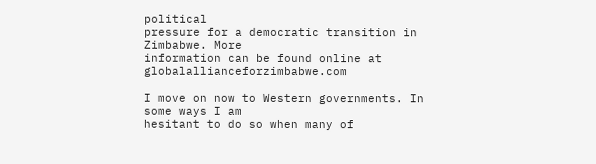political
pressure for a democratic transition in Zimbabwe. More
information can be found online at globalallianceforzimbabwe.com

I move on now to Western governments. In some ways I am
hesitant to do so when many of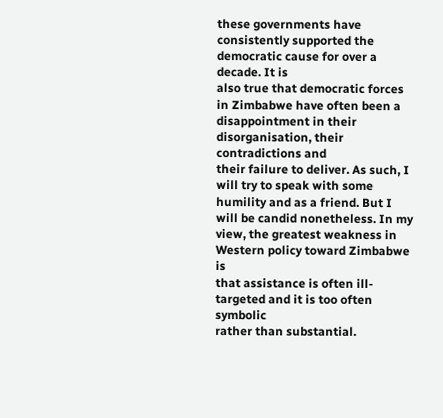these governments have
consistently supported the democratic cause for over a decade. It is
also true that democratic forces in Zimbabwe have often been a
disappointment in their disorganisation, their contradictions and
their failure to deliver. As such, I will try to speak with some
humility and as a friend. But I will be candid nonetheless. In my
view, the greatest weakness in Western policy toward Zimbabwe is
that assistance is often ill-targeted and it is too often symbolic
rather than substantial.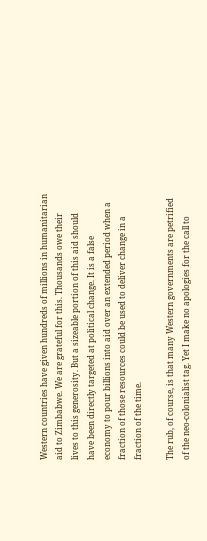Western countries have given hundreds of millions in humanitarian
aid to Zimbabwe. We are grateful for this. Thousands owe their
lives to this generosity. But a sizeable portion of this aid should
have been directly targeted at political change. It is a false
economy to pour billions into aid over an extended period when a
fraction of those resources could be used to deliver change in a
fraction of the time.

The rub, of course, is that many Western governments are petrified
of the neo-colonialist tag. Yet I make no apologies for the call to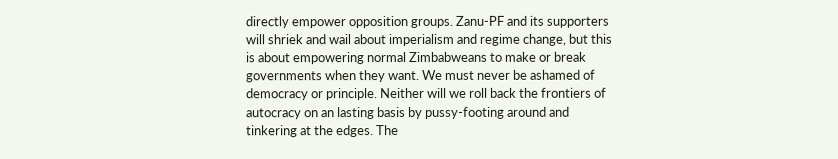directly empower opposition groups. Zanu-PF and its supporters
will shriek and wail about imperialism and regime change, but this
is about empowering normal Zimbabweans to make or break
governments when they want. We must never be ashamed of
democracy or principle. Neither will we roll back the frontiers of
autocracy on an lasting basis by pussy-footing around and
tinkering at the edges. The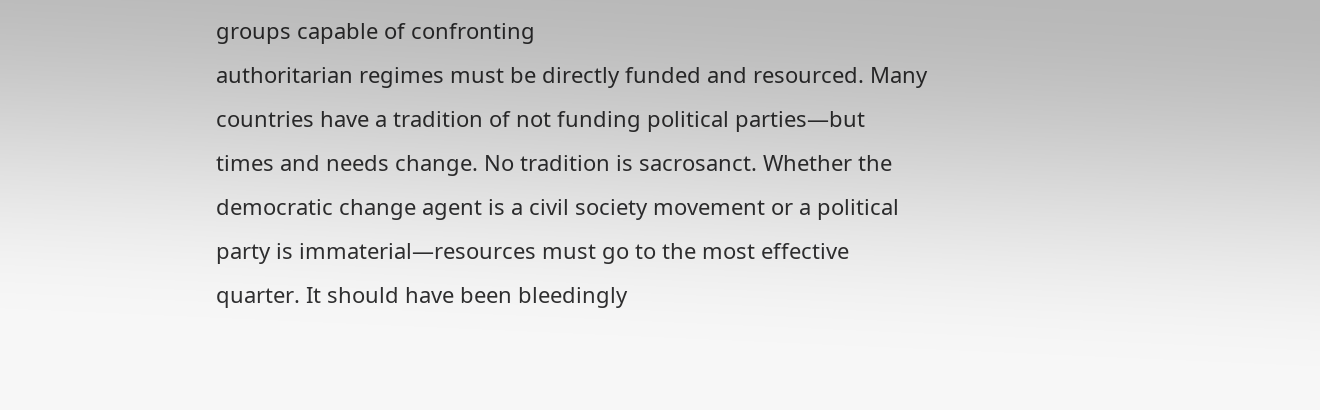groups capable of confronting
authoritarian regimes must be directly funded and resourced. Many
countries have a tradition of not funding political parties—but
times and needs change. No tradition is sacrosanct. Whether the
democratic change agent is a civil society movement or a political
party is immaterial—resources must go to the most effective
quarter. It should have been bleedingly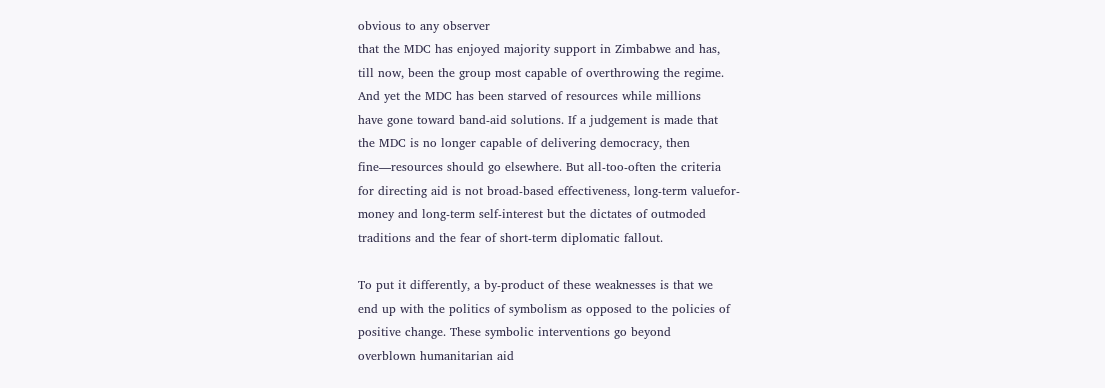obvious to any observer
that the MDC has enjoyed majority support in Zimbabwe and has,
till now, been the group most capable of overthrowing the regime.
And yet the MDC has been starved of resources while millions
have gone toward band-aid solutions. If a judgement is made that
the MDC is no longer capable of delivering democracy, then
fine—resources should go elsewhere. But all-too-often the criteria
for directing aid is not broad-based effectiveness, long-term valuefor-
money and long-term self-interest but the dictates of outmoded
traditions and the fear of short-term diplomatic fallout.

To put it differently, a by-product of these weaknesses is that we
end up with the politics of symbolism as opposed to the policies of
positive change. These symbolic interventions go beyond
overblown humanitarian aid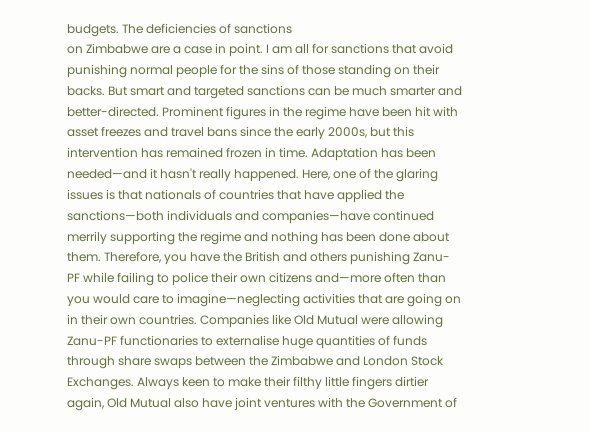budgets. The deficiencies of sanctions
on Zimbabwe are a case in point. I am all for sanctions that avoid
punishing normal people for the sins of those standing on their
backs. But smart and targeted sanctions can be much smarter and
better-directed. Prominent figures in the regime have been hit with
asset freezes and travel bans since the early 2000s, but this
intervention has remained frozen in time. Adaptation has been
needed—and it hasn't really happened. Here, one of the glaring
issues is that nationals of countries that have applied the
sanctions—both individuals and companies—have continued
merrily supporting the regime and nothing has been done about
them. Therefore, you have the British and others punishing Zanu-
PF while failing to police their own citizens and—more often than
you would care to imagine—neglecting activities that are going on
in their own countries. Companies like Old Mutual were allowing
Zanu-PF functionaries to externalise huge quantities of funds
through share swaps between the Zimbabwe and London Stock
Exchanges. Always keen to make their filthy little fingers dirtier
again, Old Mutual also have joint ventures with the Government of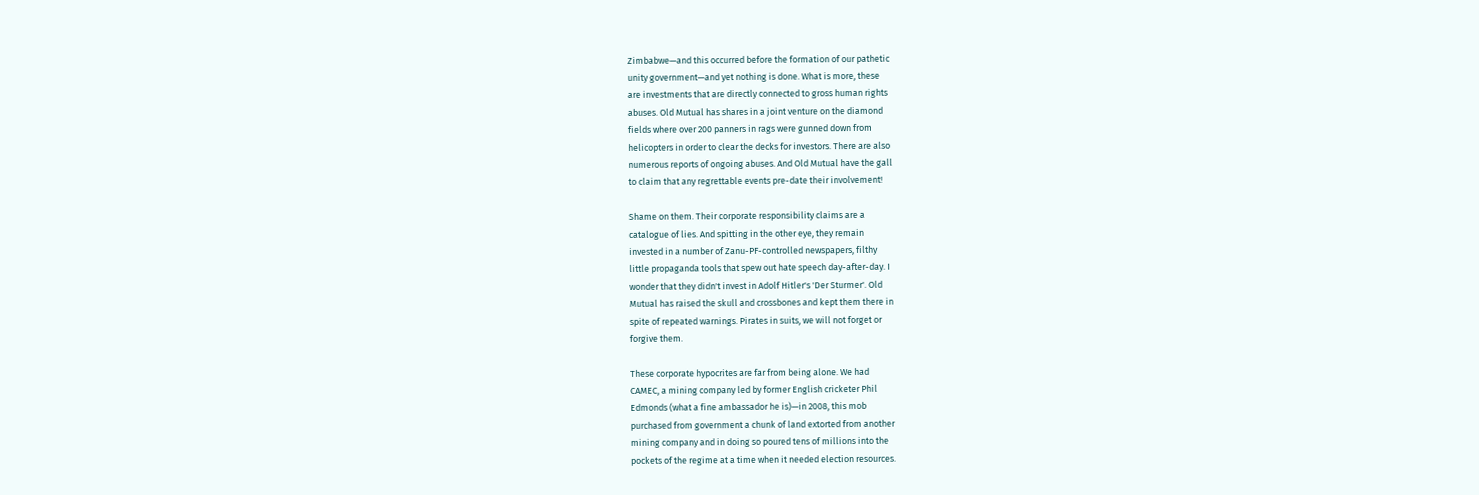Zimbabwe—and this occurred before the formation of our pathetic
unity government—and yet nothing is done. What is more, these
are investments that are directly connected to gross human rights
abuses. Old Mutual has shares in a joint venture on the diamond
fields where over 200 panners in rags were gunned down from
helicopters in order to clear the decks for investors. There are also
numerous reports of ongoing abuses. And Old Mutual have the gall
to claim that any regrettable events pre-date their involvement!

Shame on them. Their corporate responsibility claims are a
catalogue of lies. And spitting in the other eye, they remain
invested in a number of Zanu-PF-controlled newspapers, filthy
little propaganda tools that spew out hate speech day-after-day. I
wonder that they didn't invest in Adolf Hitler's 'Der Sturmer'. Old
Mutual has raised the skull and crossbones and kept them there in
spite of repeated warnings. Pirates in suits, we will not forget or
forgive them.

These corporate hypocrites are far from being alone. We had
CAMEC, a mining company led by former English cricketer Phil
Edmonds (what a fine ambassador he is)—in 2008, this mob
purchased from government a chunk of land extorted from another
mining company and in doing so poured tens of millions into the
pockets of the regime at a time when it needed election resources.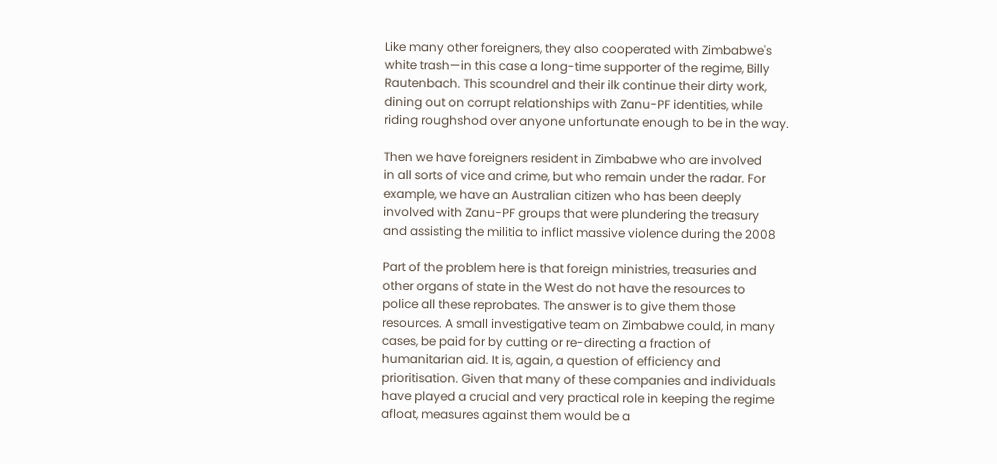Like many other foreigners, they also cooperated with Zimbabwe's
white trash—in this case a long-time supporter of the regime, Billy
Rautenbach. This scoundrel and their ilk continue their dirty work,
dining out on corrupt relationships with Zanu-PF identities, while
riding roughshod over anyone unfortunate enough to be in the way.

Then we have foreigners resident in Zimbabwe who are involved
in all sorts of vice and crime, but who remain under the radar. For
example, we have an Australian citizen who has been deeply
involved with Zanu-PF groups that were plundering the treasury
and assisting the militia to inflict massive violence during the 2008

Part of the problem here is that foreign ministries, treasuries and
other organs of state in the West do not have the resources to
police all these reprobates. The answer is to give them those
resources. A small investigative team on Zimbabwe could, in many
cases, be paid for by cutting or re-directing a fraction of
humanitarian aid. It is, again, a question of efficiency and
prioritisation. Given that many of these companies and individuals
have played a crucial and very practical role in keeping the regime
afloat, measures against them would be a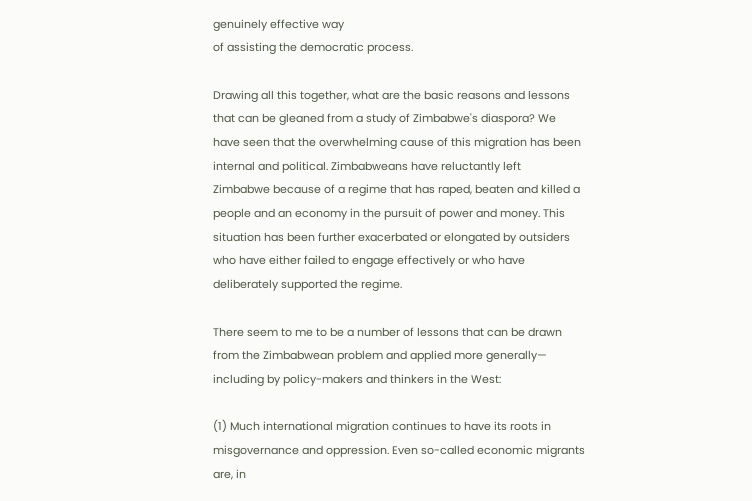genuinely effective way
of assisting the democratic process.

Drawing all this together, what are the basic reasons and lessons
that can be gleaned from a study of Zimbabwe's diaspora? We
have seen that the overwhelming cause of this migration has been
internal and political. Zimbabweans have reluctantly left
Zimbabwe because of a regime that has raped, beaten and killed a
people and an economy in the pursuit of power and money. This
situation has been further exacerbated or elongated by outsiders
who have either failed to engage effectively or who have
deliberately supported the regime.

There seem to me to be a number of lessons that can be drawn
from the Zimbabwean problem and applied more generally—
including by policy-makers and thinkers in the West:

(1) Much international migration continues to have its roots in
misgovernance and oppression. Even so-called economic migrants
are, in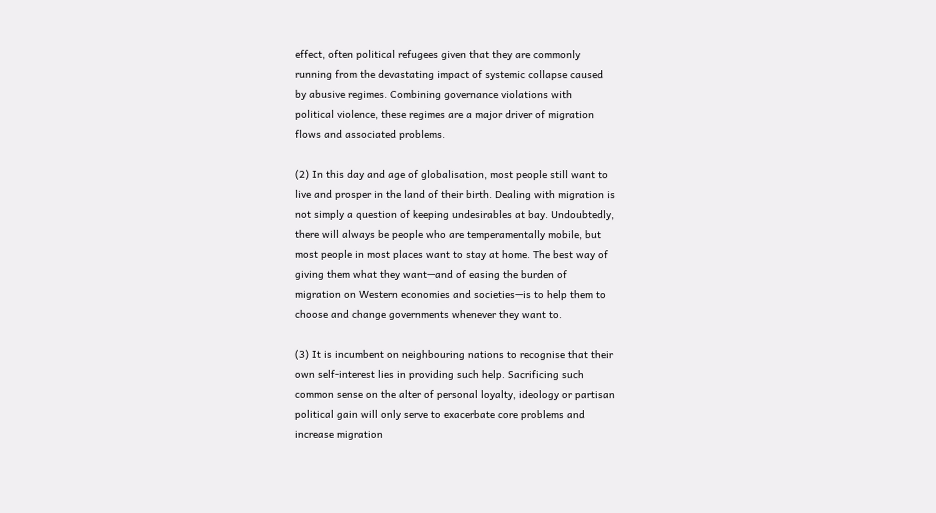effect, often political refugees given that they are commonly
running from the devastating impact of systemic collapse caused
by abusive regimes. Combining governance violations with
political violence, these regimes are a major driver of migration
flows and associated problems.

(2) In this day and age of globalisation, most people still want to
live and prosper in the land of their birth. Dealing with migration is
not simply a question of keeping undesirables at bay. Undoubtedly,
there will always be people who are temperamentally mobile, but
most people in most places want to stay at home. The best way of
giving them what they want—and of easing the burden of
migration on Western economies and societies—is to help them to
choose and change governments whenever they want to.

(3) It is incumbent on neighbouring nations to recognise that their
own self-interest lies in providing such help. Sacrificing such
common sense on the alter of personal loyalty, ideology or partisan
political gain will only serve to exacerbate core problems and
increase migration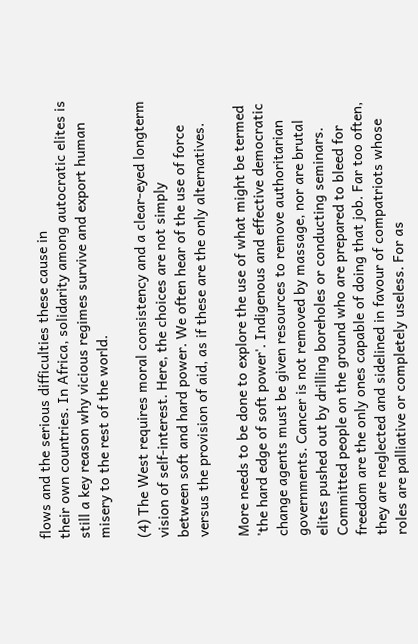flows and the serious difficulties these cause in
their own countries. In Africa, solidarity among autocratic elites is
still a key reason why vicious regimes survive and export human
misery to the rest of the world.

(4) The West requires moral consistency and a clear-eyed longterm
vision of self-interest. Here, the choices are not simply
between soft and hard power. We often hear of the use of force
versus the provision of aid, as if these are the only alternatives.

More needs to be done to explore the use of what might be termed
'the hard edge of soft power'. Indigenous and effective democratic
change agents must be given resources to remove authoritarian
governments. Cancer is not removed by massage, nor are brutal
elites pushed out by drilling boreholes or conducting seminars.
Committed people on the ground who are prepared to bleed for
freedom are the only ones capable of doing that job. Far too often,
they are neglected and sidelined in favour of compatriots whose
roles are palliative or completely useless. For as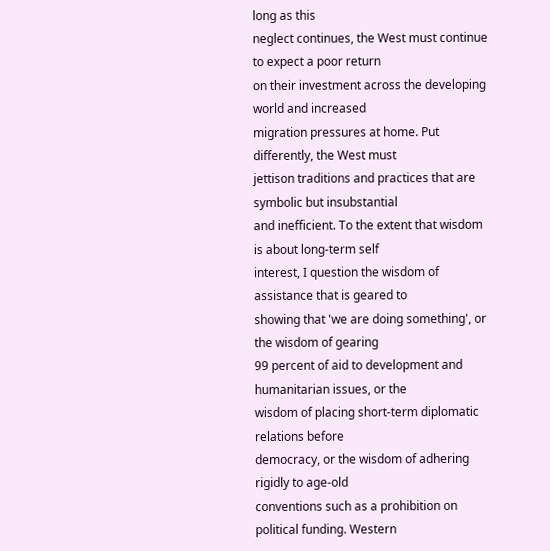long as this
neglect continues, the West must continue to expect a poor return
on their investment across the developing world and increased
migration pressures at home. Put differently, the West must
jettison traditions and practices that are symbolic but insubstantial
and inefficient. To the extent that wisdom is about long-term self
interest, I question the wisdom of assistance that is geared to
showing that 'we are doing something', or the wisdom of gearing
99 percent of aid to development and humanitarian issues, or the
wisdom of placing short-term diplomatic relations before
democracy, or the wisdom of adhering rigidly to age-old
conventions such as a prohibition on political funding. Western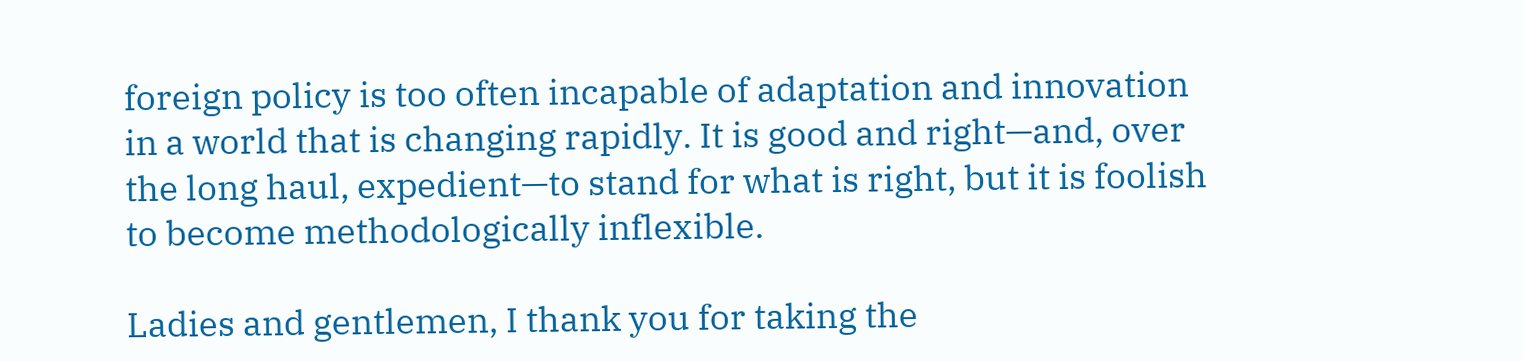foreign policy is too often incapable of adaptation and innovation
in a world that is changing rapidly. It is good and right—and, over
the long haul, expedient—to stand for what is right, but it is foolish
to become methodologically inflexible.

Ladies and gentlemen, I thank you for taking the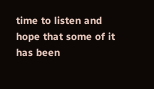time to listen and
hope that some of it has been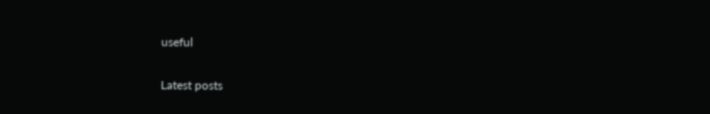useful

Latest posts